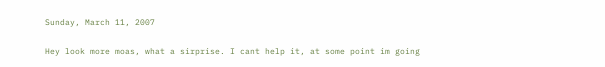Sunday, March 11, 2007

Hey look more moas, what a sirprise. I cant help it, at some point im going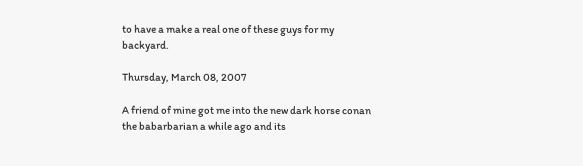to have a make a real one of these guys for my backyard.

Thursday, March 08, 2007

A friend of mine got me into the new dark horse conan the babarbarian a while ago and its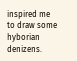inspired me to draw some hyborian denizens.